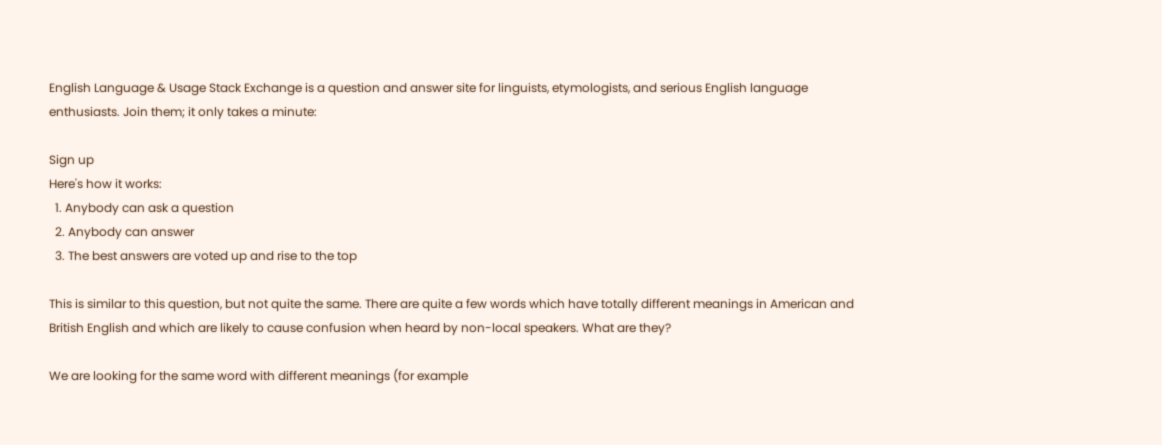English Language & Usage Stack Exchange is a question and answer site for linguists, etymologists, and serious English language enthusiasts. Join them; it only takes a minute:

Sign up
Here's how it works:
  1. Anybody can ask a question
  2. Anybody can answer
  3. The best answers are voted up and rise to the top

This is similar to this question, but not quite the same. There are quite a few words which have totally different meanings in American and British English and which are likely to cause confusion when heard by non-local speakers. What are they?

We are looking for the same word with different meanings (for example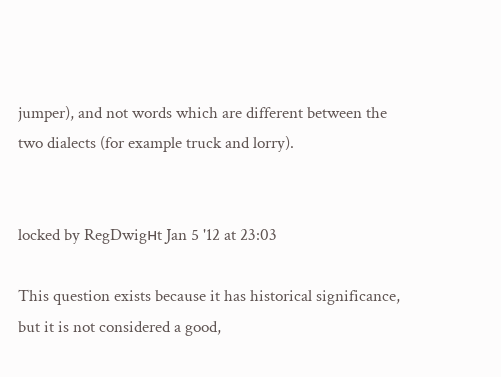jumper), and not words which are different between the two dialects (for example truck and lorry).


locked by RegDwigнt Jan 5 '12 at 23:03

This question exists because it has historical significance, but it is not considered a good,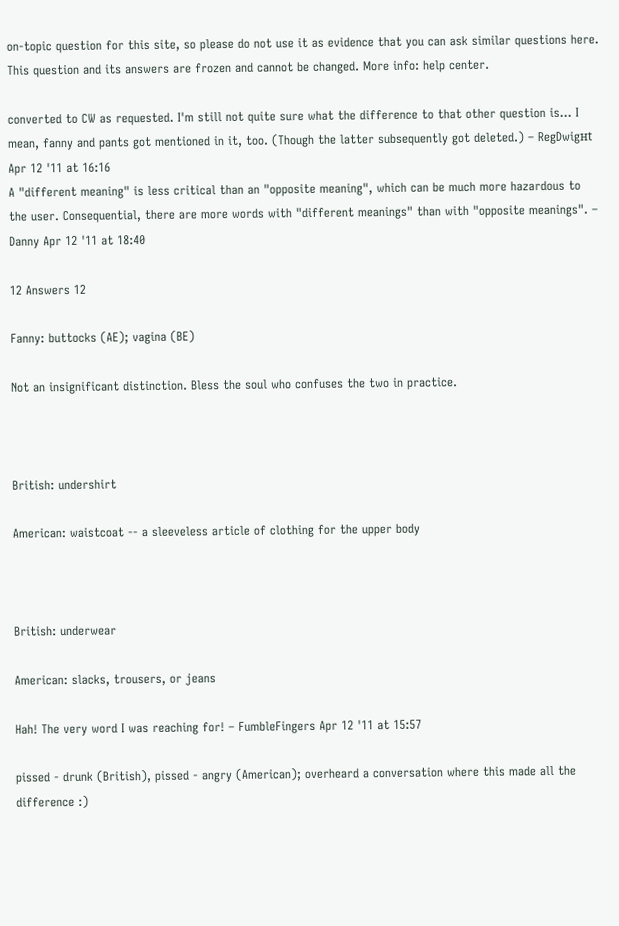on-topic question for this site, so please do not use it as evidence that you can ask similar questions here. This question and its answers are frozen and cannot be changed. More info: help center.

converted to CW as requested. I'm still not quite sure what the difference to that other question is... I mean, fanny and pants got mentioned in it, too. (Though the latter subsequently got deleted.) – RegDwigнt Apr 12 '11 at 16:16
A "different meaning" is less critical than an "opposite meaning", which can be much more hazardous to the user. Consequential, there are more words with "different meanings" than with "opposite meanings". – Danny Apr 12 '11 at 18:40

12 Answers 12

Fanny: buttocks (AE); vagina (BE)

Not an insignificant distinction. Bless the soul who confuses the two in practice.



British: undershirt

American: waistcoat -- a sleeveless article of clothing for the upper body



British: underwear

American: slacks, trousers, or jeans

Hah! The very word I was reaching for! – FumbleFingers Apr 12 '11 at 15:57

pissed - drunk (British), pissed - angry (American); overheard a conversation where this made all the difference :)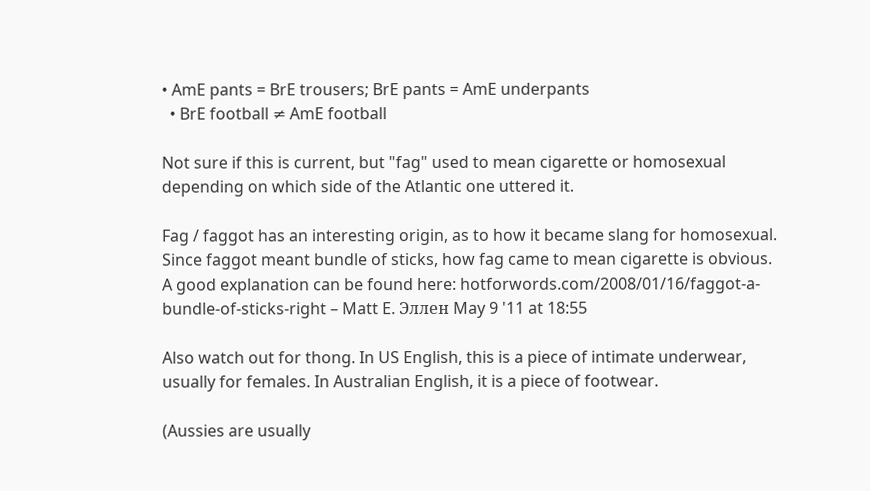• AmE pants = BrE trousers; BrE pants = AmE underpants
  • BrE football ≠ AmE football

Not sure if this is current, but "fag" used to mean cigarette or homosexual depending on which side of the Atlantic one uttered it.

Fag / faggot has an interesting origin, as to how it became slang for homosexual. Since faggot meant bundle of sticks, how fag came to mean cigarette is obvious. A good explanation can be found here: hotforwords.com/2008/01/16/faggot-a-bundle-of-sticks-right – Matt E. Эллен May 9 '11 at 18:55

Also watch out for thong. In US English, this is a piece of intimate underwear, usually for females. In Australian English, it is a piece of footwear.

(Aussies are usually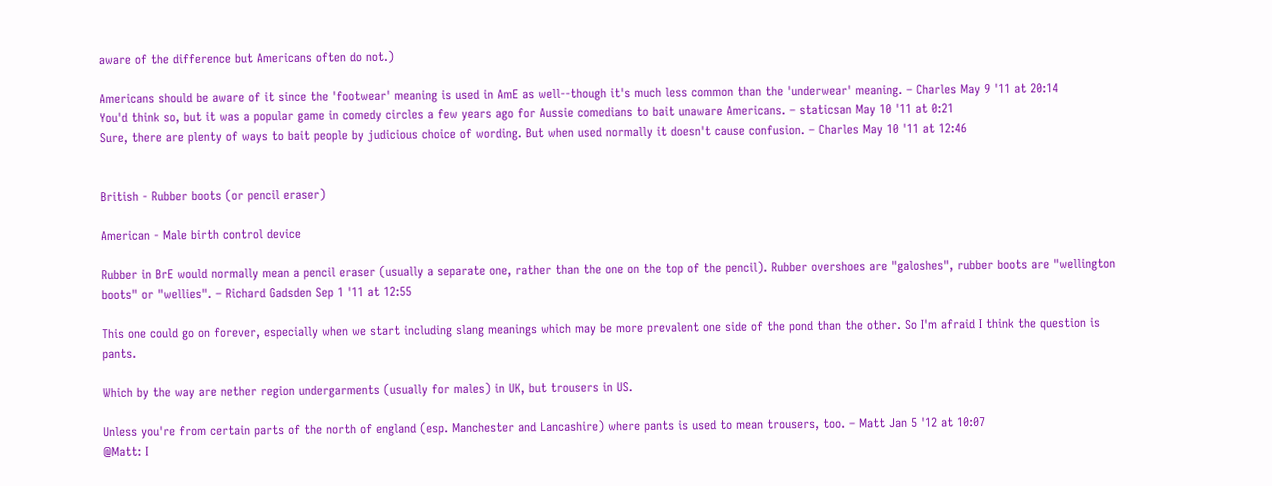aware of the difference but Americans often do not.)

Americans should be aware of it since the 'footwear' meaning is used in AmE as well--though it's much less common than the 'underwear' meaning. – Charles May 9 '11 at 20:14
You'd think so, but it was a popular game in comedy circles a few years ago for Aussie comedians to bait unaware Americans. – staticsan May 10 '11 at 0:21
Sure, there are plenty of ways to bait people by judicious choice of wording. But when used normally it doesn't cause confusion. – Charles May 10 '11 at 12:46


British - Rubber boots (or pencil eraser)

American - Male birth control device

Rubber in BrE would normally mean a pencil eraser (usually a separate one, rather than the one on the top of the pencil). Rubber overshoes are "galoshes", rubber boots are "wellington boots" or "wellies". – Richard Gadsden Sep 1 '11 at 12:55

This one could go on forever, especially when we start including slang meanings which may be more prevalent one side of the pond than the other. So I'm afraid I think the question is pants.

Which by the way are nether region undergarments (usually for males) in UK, but trousers in US.

Unless you're from certain parts of the north of england (esp. Manchester and Lancashire) where pants is used to mean trousers, too. – Matt Jan 5 '12 at 10:07
@Matt: I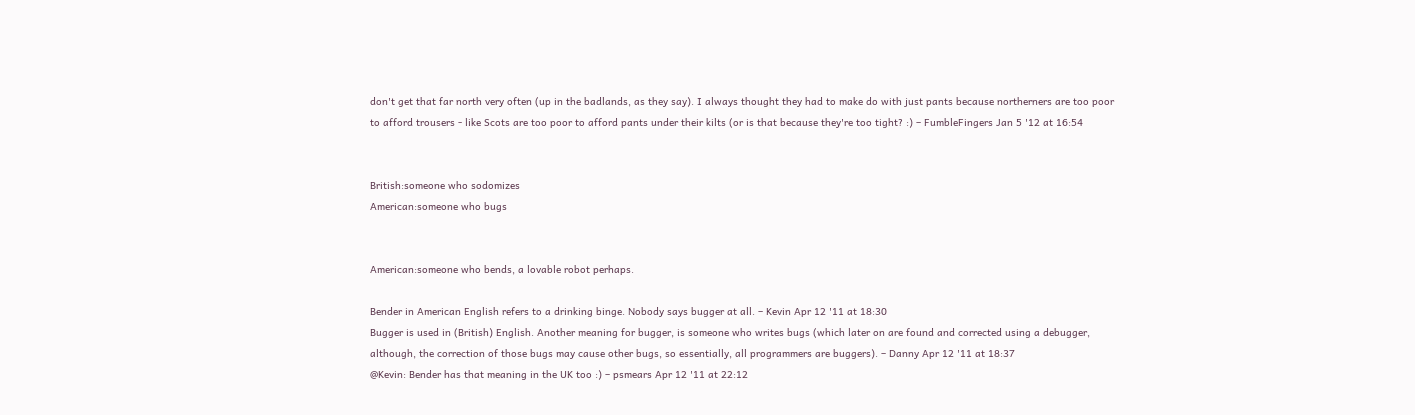don't get that far north very often (up in the badlands, as they say). I always thought they had to make do with just pants because northerners are too poor to afford trousers - like Scots are too poor to afford pants under their kilts (or is that because they're too tight? :) – FumbleFingers Jan 5 '12 at 16:54


British:someone who sodomizes
American:someone who bugs


American:someone who bends, a lovable robot perhaps.

Bender in American English refers to a drinking binge. Nobody says bugger at all. – Kevin Apr 12 '11 at 18:30
Bugger is used in (British) English. Another meaning for bugger, is someone who writes bugs (which later on are found and corrected using a debugger, although, the correction of those bugs may cause other bugs, so essentially, all programmers are buggers). – Danny Apr 12 '11 at 18:37
@Kevin: Bender has that meaning in the UK too :) – psmears Apr 12 '11 at 22:12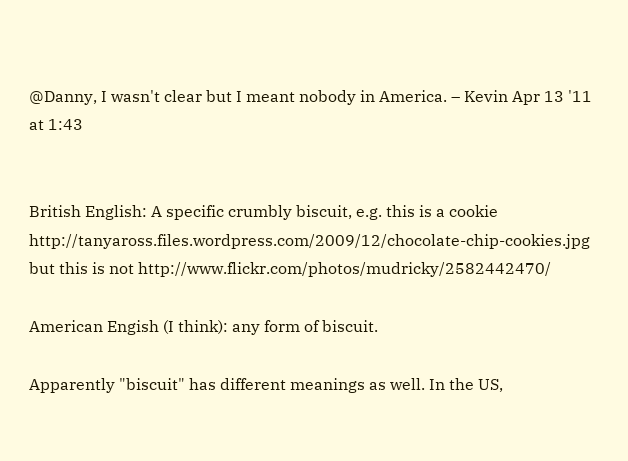@Danny, I wasn't clear but I meant nobody in America. – Kevin Apr 13 '11 at 1:43


British English: A specific crumbly biscuit, e.g. this is a cookie http://tanyaross.files.wordpress.com/2009/12/chocolate-chip-cookies.jpg but this is not http://www.flickr.com/photos/mudricky/2582442470/

American Engish (I think): any form of biscuit.

Apparently "biscuit" has different meanings as well. In the US,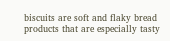biscuits are soft and flaky bread products that are especially tasty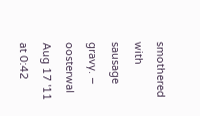smothered with sausage gravy. – oosterwal Aug 17 '11 at 0:42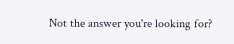Not the answer you're looking for?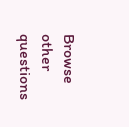Browse other questions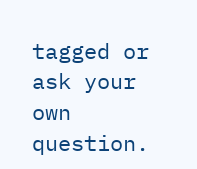tagged or ask your own question.